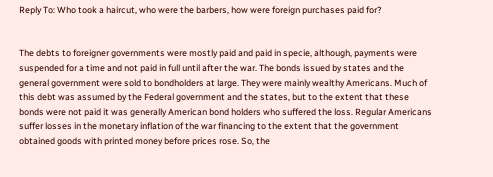Reply To: Who took a haircut, who were the barbers, how were foreign purchases paid for?


The debts to foreigner governments were mostly paid and paid in specie, although, payments were suspended for a time and not paid in full until after the war. The bonds issued by states and the general government were sold to bondholders at large. They were mainly wealthy Americans. Much of this debt was assumed by the Federal government and the states, but to the extent that these bonds were not paid it was generally American bond holders who suffered the loss. Regular Americans suffer losses in the monetary inflation of the war financing to the extent that the government obtained goods with printed money before prices rose. So, the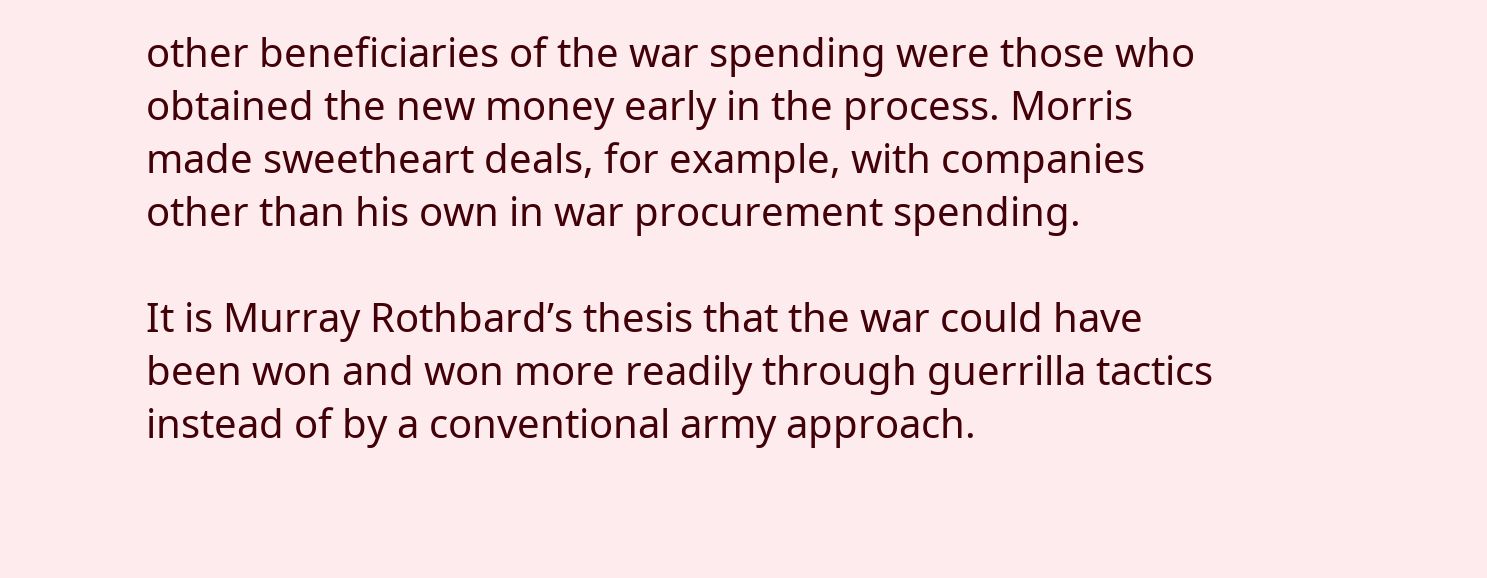other beneficiaries of the war spending were those who obtained the new money early in the process. Morris made sweetheart deals, for example, with companies other than his own in war procurement spending.

It is Murray Rothbard’s thesis that the war could have been won and won more readily through guerrilla tactics instead of by a conventional army approach.